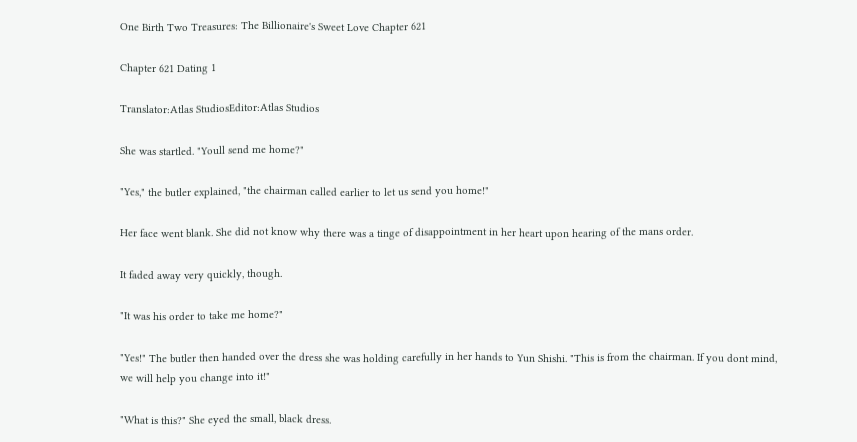One Birth Two Treasures: The Billionaire's Sweet Love Chapter 621

Chapter 621 Dating 1

Translator:Atlas StudiosEditor:Atlas Studios

She was startled. "Youll send me home?"

"Yes," the butler explained, "the chairman called earlier to let us send you home!"

Her face went blank. She did not know why there was a tinge of disappointment in her heart upon hearing of the mans order.

It faded away very quickly, though.

"It was his order to take me home?"

"Yes!" The butler then handed over the dress she was holding carefully in her hands to Yun Shishi. "This is from the chairman. If you dont mind, we will help you change into it!"

"What is this?" She eyed the small, black dress.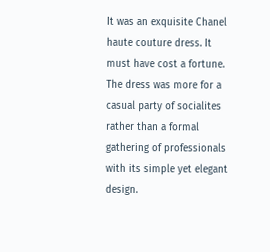It was an exquisite Chanel haute couture dress. It must have cost a fortune. The dress was more for a casual party of socialites rather than a formal gathering of professionals with its simple yet elegant design.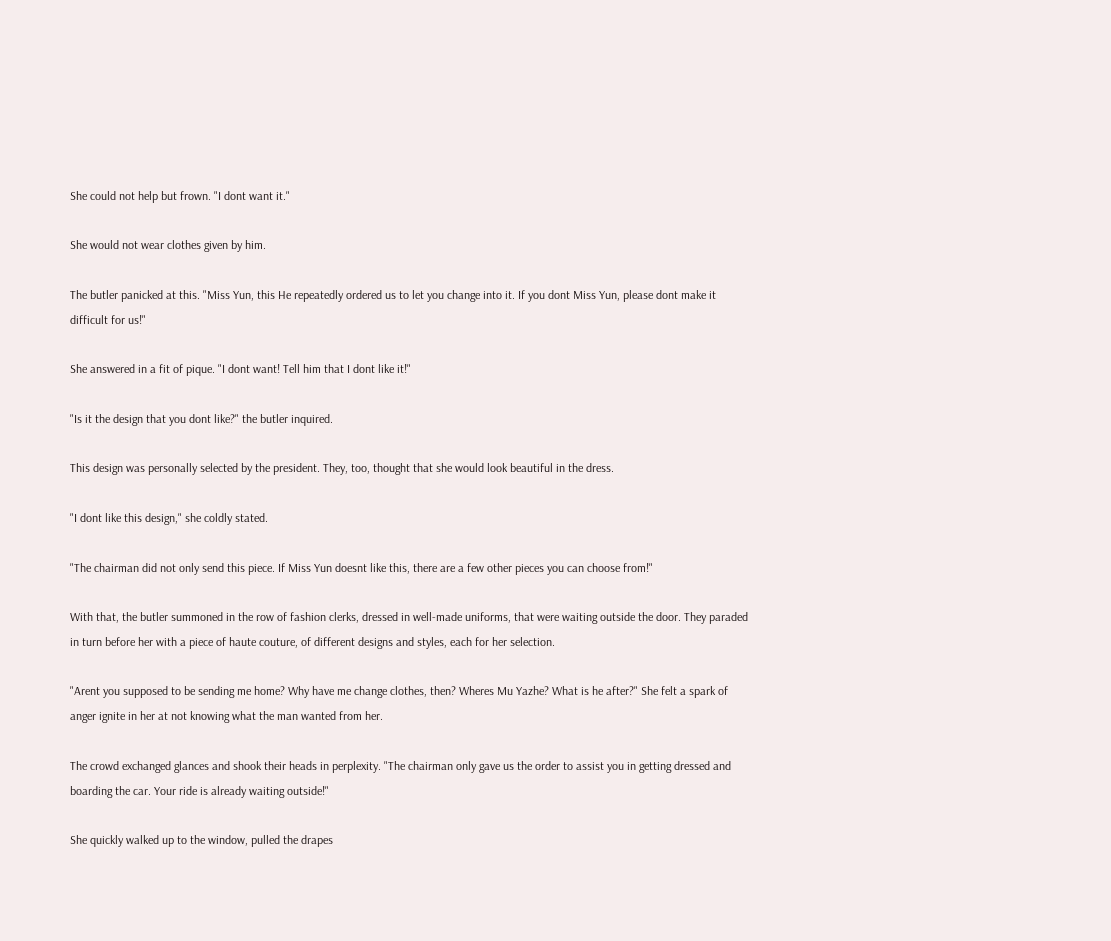She could not help but frown. "I dont want it."

She would not wear clothes given by him.

The butler panicked at this. "Miss Yun, this He repeatedly ordered us to let you change into it. If you dont Miss Yun, please dont make it difficult for us!"

She answered in a fit of pique. "I dont want! Tell him that I dont like it!"

"Is it the design that you dont like?" the butler inquired.

This design was personally selected by the president. They, too, thought that she would look beautiful in the dress.

"I dont like this design," she coldly stated.

"The chairman did not only send this piece. If Miss Yun doesnt like this, there are a few other pieces you can choose from!"

With that, the butler summoned in the row of fashion clerks, dressed in well-made uniforms, that were waiting outside the door. They paraded in turn before her with a piece of haute couture, of different designs and styles, each for her selection.

"Arent you supposed to be sending me home? Why have me change clothes, then? Wheres Mu Yazhe? What is he after?" She felt a spark of anger ignite in her at not knowing what the man wanted from her.

The crowd exchanged glances and shook their heads in perplexity. "The chairman only gave us the order to assist you in getting dressed and boarding the car. Your ride is already waiting outside!"

She quickly walked up to the window, pulled the drapes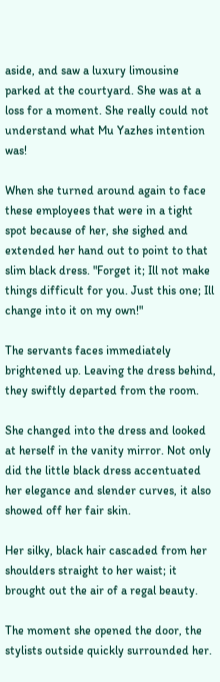aside, and saw a luxury limousine parked at the courtyard. She was at a loss for a moment. She really could not understand what Mu Yazhes intention was!

When she turned around again to face these employees that were in a tight spot because of her, she sighed and extended her hand out to point to that slim black dress. "Forget it; Ill not make things difficult for you. Just this one; Ill change into it on my own!"

The servants faces immediately brightened up. Leaving the dress behind, they swiftly departed from the room.

She changed into the dress and looked at herself in the vanity mirror. Not only did the little black dress accentuated her elegance and slender curves, it also showed off her fair skin.

Her silky, black hair cascaded from her shoulders straight to her waist; it brought out the air of a regal beauty.

The moment she opened the door, the stylists outside quickly surrounded her.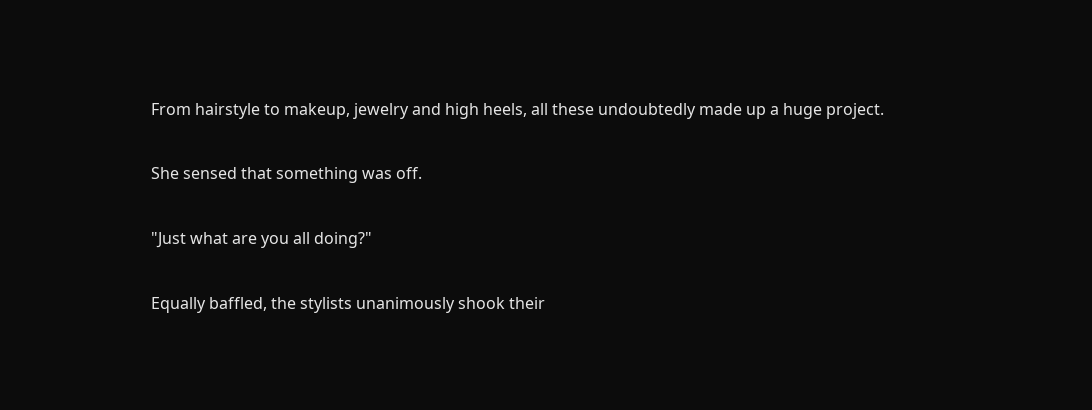From hairstyle to makeup, jewelry and high heels, all these undoubtedly made up a huge project.

She sensed that something was off.

"Just what are you all doing?"

Equally baffled, the stylists unanimously shook their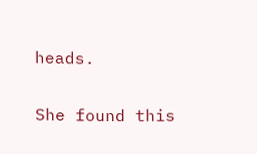heads.

She found this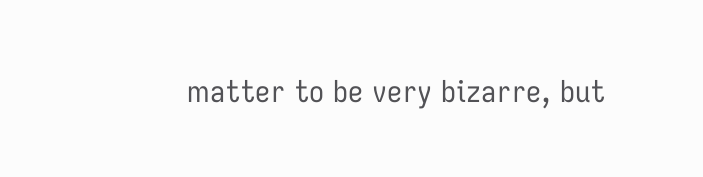matter to be very bizarre, but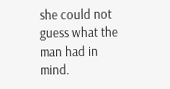she could not guess what the man had in mind.